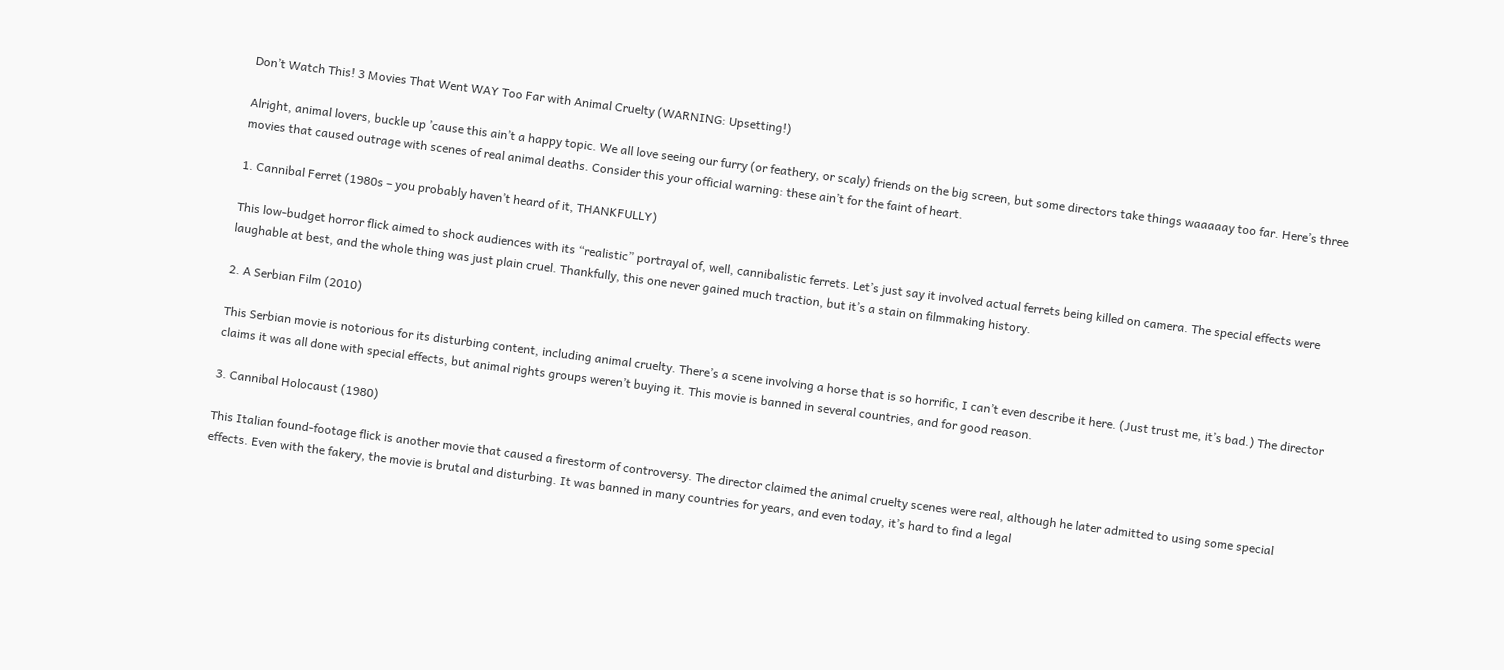Don’t Watch This! 3 Movies That Went WAY Too Far with Animal Cruelty (WARNING: Upsetting!)

Alright, animal lovers, buckle up ’cause this ain’t a happy topic. We all love seeing our furry (or feathery, or scaly) friends on the big screen, but some directors take things waaaaay too far. Here’s three movies that caused outrage with scenes of real animal deaths. Consider this your official warning: these ain’t for the faint of heart.

1. Cannibal Ferret (1980s – you probably haven’t heard of it, THANKFULLY)

This low-budget horror flick aimed to shock audiences with its “realistic” portrayal of, well, cannibalistic ferrets. Let’s just say it involved actual ferrets being killed on camera. The special effects were laughable at best, and the whole thing was just plain cruel. Thankfully, this one never gained much traction, but it’s a stain on filmmaking history.

2. A Serbian Film (2010)

This Serbian movie is notorious for its disturbing content, including animal cruelty. There’s a scene involving a horse that is so horrific, I can’t even describe it here. (Just trust me, it’s bad.) The director claims it was all done with special effects, but animal rights groups weren’t buying it. This movie is banned in several countries, and for good reason.

3. Cannibal Holocaust (1980)

This Italian found-footage flick is another movie that caused a firestorm of controversy. The director claimed the animal cruelty scenes were real, although he later admitted to using some special effects. Even with the fakery, the movie is brutal and disturbing. It was banned in many countries for years, and even today, it’s hard to find a legal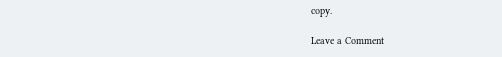copy.

Leave a Comment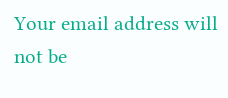Your email address will not be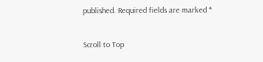published. Required fields are marked *

Scroll to Top